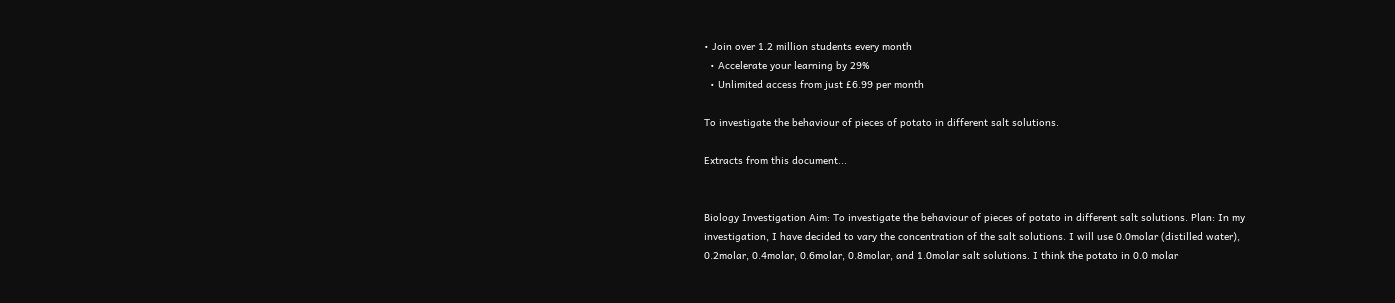• Join over 1.2 million students every month
  • Accelerate your learning by 29%
  • Unlimited access from just £6.99 per month

To investigate the behaviour of pieces of potato in different salt solutions.

Extracts from this document...


Biology Investigation Aim: To investigate the behaviour of pieces of potato in different salt solutions. Plan: In my investigation, I have decided to vary the concentration of the salt solutions. I will use 0.0molar (distilled water), 0.2molar, 0.4molar, 0.6molar, 0.8molar, and 1.0molar salt solutions. I think the potato in 0.0 molar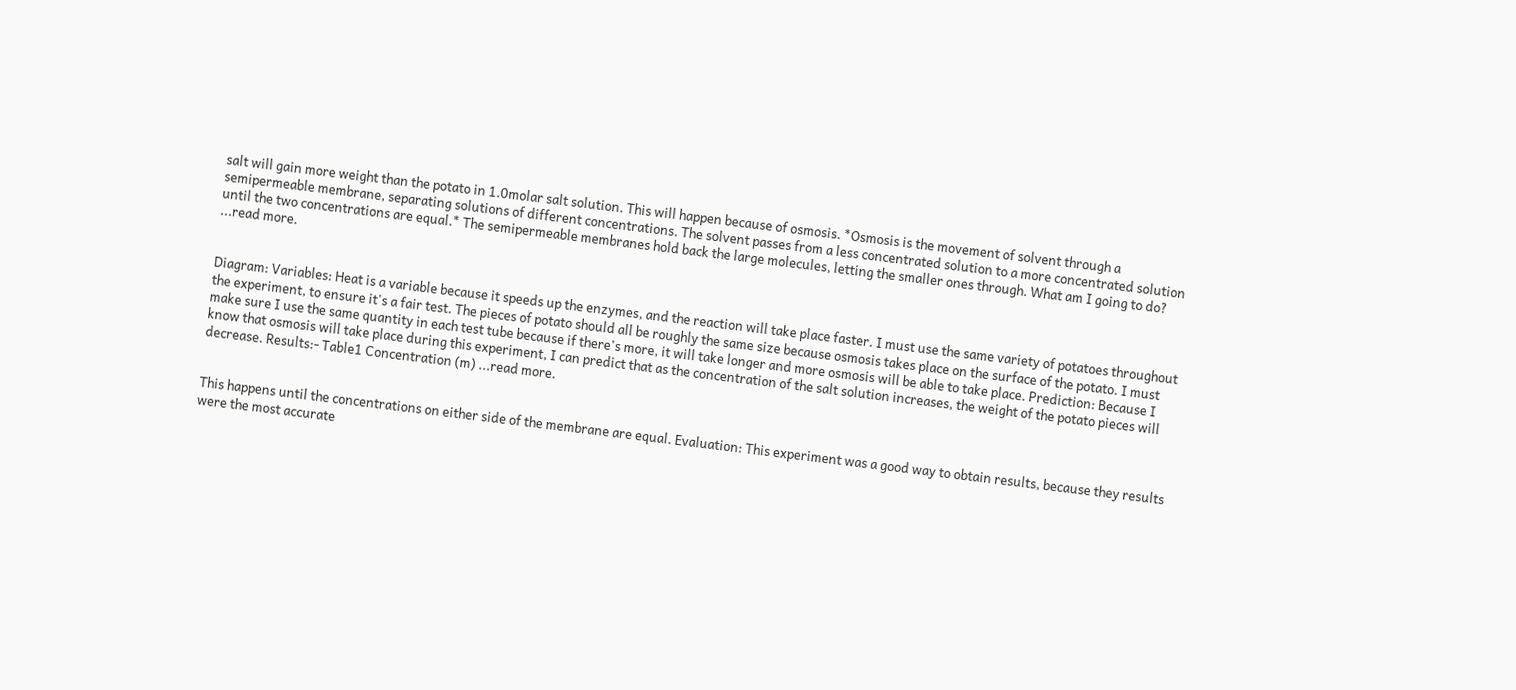salt will gain more weight than the potato in 1.0molar salt solution. This will happen because of osmosis. *Osmosis is the movement of solvent through a semipermeable membrane, separating solutions of different concentrations. The solvent passes from a less concentrated solution to a more concentrated solution until the two concentrations are equal.* The semipermeable membranes hold back the large molecules, letting the smaller ones through. What am I going to do? ...read more.


Diagram: Variables: Heat is a variable because it speeds up the enzymes, and the reaction will take place faster. I must use the same variety of potatoes throughout the experiment, to ensure it's a fair test. The pieces of potato should all be roughly the same size because osmosis takes place on the surface of the potato. I must make sure I use the same quantity in each test tube because if there's more, it will take longer and more osmosis will be able to take place. Prediction: Because I know that osmosis will take place during this experiment, I can predict that as the concentration of the salt solution increases, the weight of the potato pieces will decrease. Results:- Table1 Concentration (m) ...read more.


This happens until the concentrations on either side of the membrane are equal. Evaluation: This experiment was a good way to obtain results, because they results were the most accurate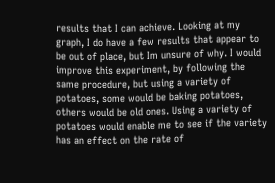results that I can achieve. Looking at my graph, I do have a few results that appear to be out of place, but Im unsure of why. I would improve this experiment, by following the same procedure, but using a variety of potatoes, some would be baking potatoes, others would be old ones. Using a variety of potatoes would enable me to see if the variety has an effect on the rate of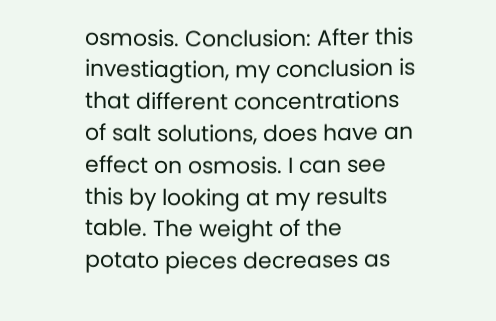osmosis. Conclusion: After this investiagtion, my conclusion is that different concentrations of salt solutions, does have an effect on osmosis. I can see this by looking at my results table. The weight of the potato pieces decreases as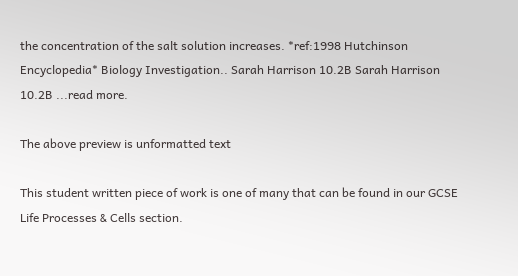the concentration of the salt solution increases. *ref:1998 Hutchinson Encyclopedia* Biology Investigation.. Sarah Harrison 10.2B Sarah Harrison 10.2B ...read more.

The above preview is unformatted text

This student written piece of work is one of many that can be found in our GCSE Life Processes & Cells section.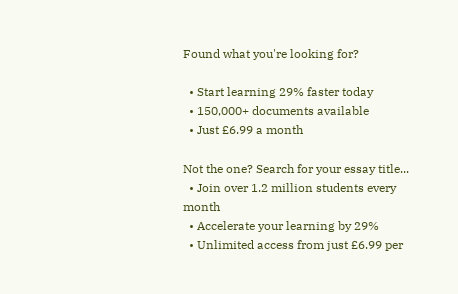Found what you're looking for?

  • Start learning 29% faster today
  • 150,000+ documents available
  • Just £6.99 a month

Not the one? Search for your essay title...
  • Join over 1.2 million students every month
  • Accelerate your learning by 29%
  • Unlimited access from just £6.99 per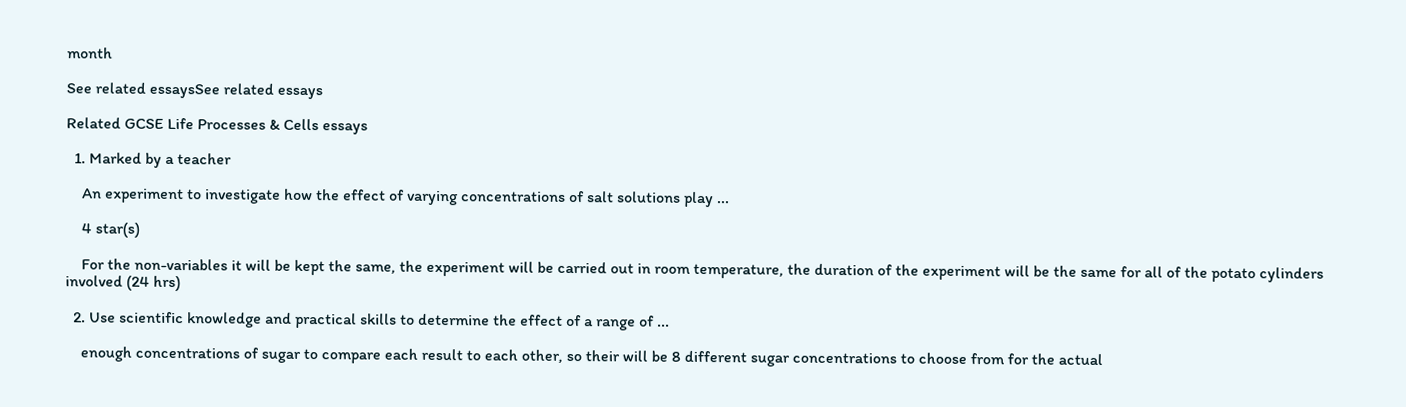month

See related essaysSee related essays

Related GCSE Life Processes & Cells essays

  1. Marked by a teacher

    An experiment to investigate how the effect of varying concentrations of salt solutions play ...

    4 star(s)

    For the non-variables it will be kept the same, the experiment will be carried out in room temperature, the duration of the experiment will be the same for all of the potato cylinders involved (24 hrs)

  2. Use scientific knowledge and practical skills to determine the effect of a range of ...

    enough concentrations of sugar to compare each result to each other, so their will be 8 different sugar concentrations to choose from for the actual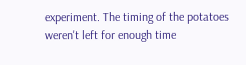experiment. The timing of the potatoes weren't left for enough time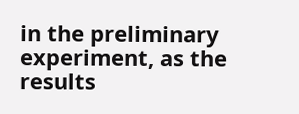in the preliminary experiment, as the results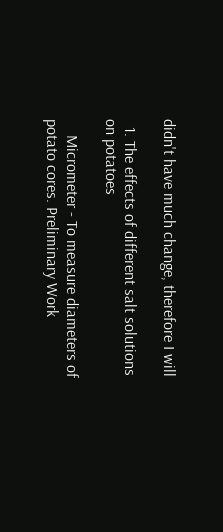didn't have much change, therefore I will

  1. The effects of different salt solutions on potatoes

    Micrometer - To measure diameters of potato cores. Preliminary Work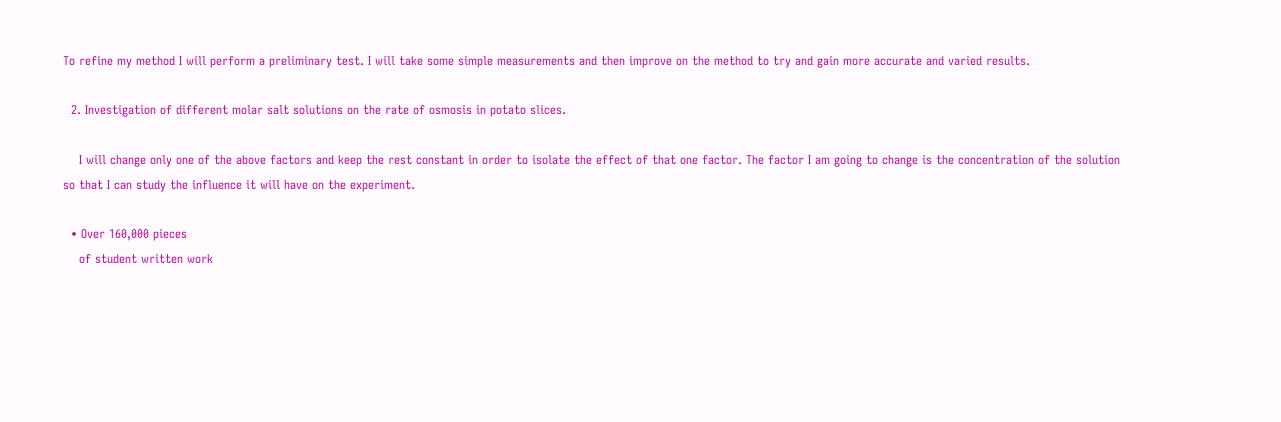To refine my method I will perform a preliminary test. I will take some simple measurements and then improve on the method to try and gain more accurate and varied results.

  2. Investigation of different molar salt solutions on the rate of osmosis in potato slices.

    I will change only one of the above factors and keep the rest constant in order to isolate the effect of that one factor. The factor I am going to change is the concentration of the solution so that I can study the influence it will have on the experiment.

  • Over 160,000 pieces
    of student written work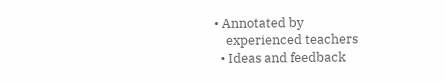• Annotated by
    experienced teachers
  • Ideas and feedback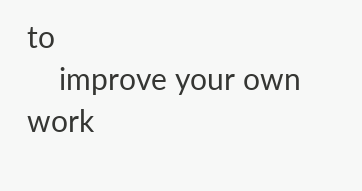to
    improve your own work